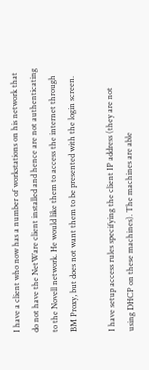I have a client who now has a number of workstations on his network that
do not have the NetWare client installed and hence are not authenticating
to the Novell network. He would like them to access the internet through
BM Proxy, but does not want them to be presented with the login screen.

I have setup access rules specifying the client IP address (they are not
using DHCP on these machines). The machines are able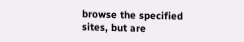browse the specified
sites, but are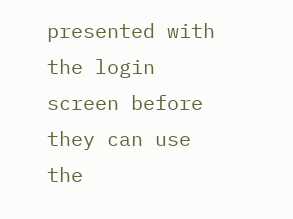presented with the login screen before they can use the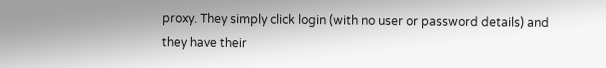proxy. They simply click login (with no user or password details) and
they have their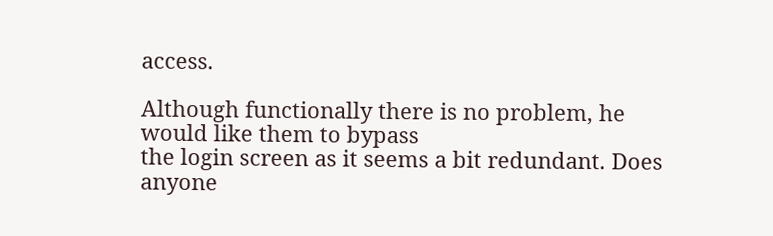access.

Although functionally there is no problem, he would like them to bypass
the login screen as it seems a bit redundant. Does anyone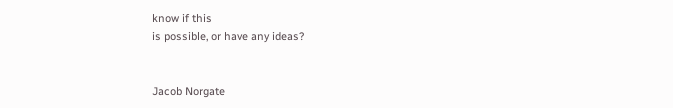know if this
is possible, or have any ideas?


Jacob Norgate